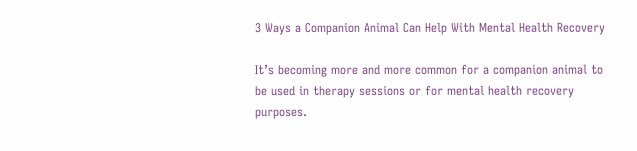3 Ways a Companion Animal Can Help With Mental Health Recovery

It’s becoming more and more common for a companion animal to be used in therapy sessions or for mental health recovery purposes.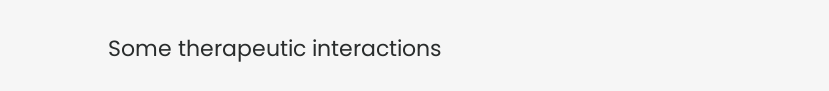Some therapeutic interactions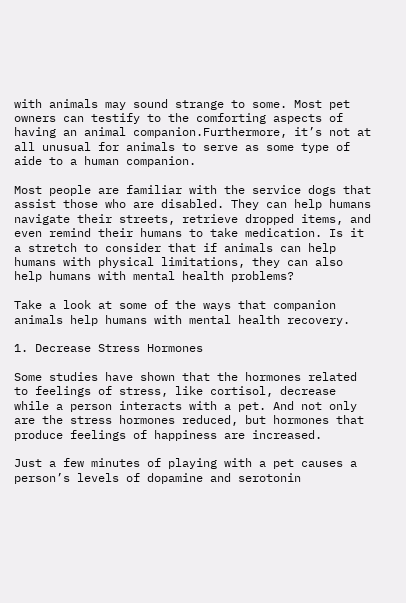with animals may sound strange to some. Most pet owners can testify to the comforting aspects of having an animal companion.Furthermore, it’s not at all unusual for animals to serve as some type of aide to a human companion.

Most people are familiar with the service dogs that assist those who are disabled. They can help humans navigate their streets, retrieve dropped items, and even remind their humans to take medication. Is it a stretch to consider that if animals can help humans with physical limitations, they can also help humans with mental health problems?

Take a look at some of the ways that companion animals help humans with mental health recovery.

1. Decrease Stress Hormones

Some studies have shown that the hormones related to feelings of stress, like cortisol, decrease while a person interacts with a pet. And not only are the stress hormones reduced, but hormones that produce feelings of happiness are increased.

Just a few minutes of playing with a pet causes a person’s levels of dopamine and serotonin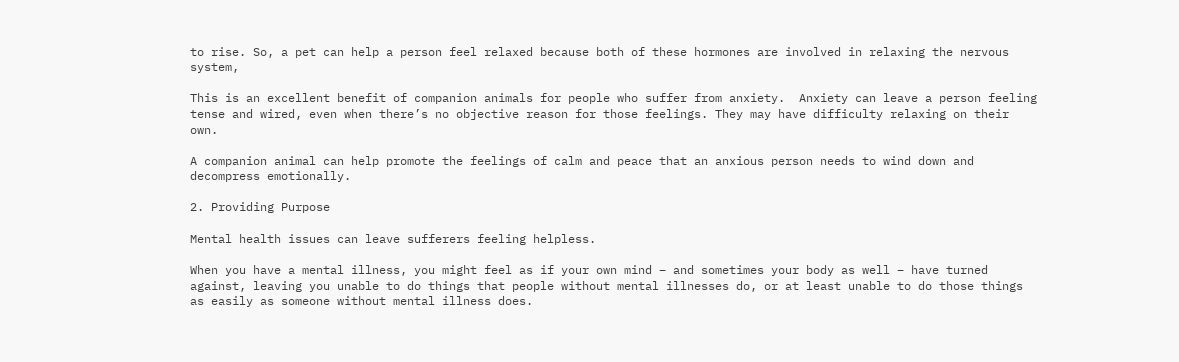to rise. So, a pet can help a person feel relaxed because both of these hormones are involved in relaxing the nervous system,

This is an excellent benefit of companion animals for people who suffer from anxiety.  Anxiety can leave a person feeling tense and wired, even when there’s no objective reason for those feelings. They may have difficulty relaxing on their own.

A companion animal can help promote the feelings of calm and peace that an anxious person needs to wind down and decompress emotionally.

2. Providing Purpose

Mental health issues can leave sufferers feeling helpless.

When you have a mental illness, you might feel as if your own mind – and sometimes your body as well – have turned against, leaving you unable to do things that people without mental illnesses do, or at least unable to do those things as easily as someone without mental illness does.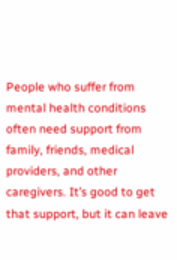People who suffer from mental health conditions often need support from family, friends, medical providers, and other caregivers. It’s good to get that support, but it can leave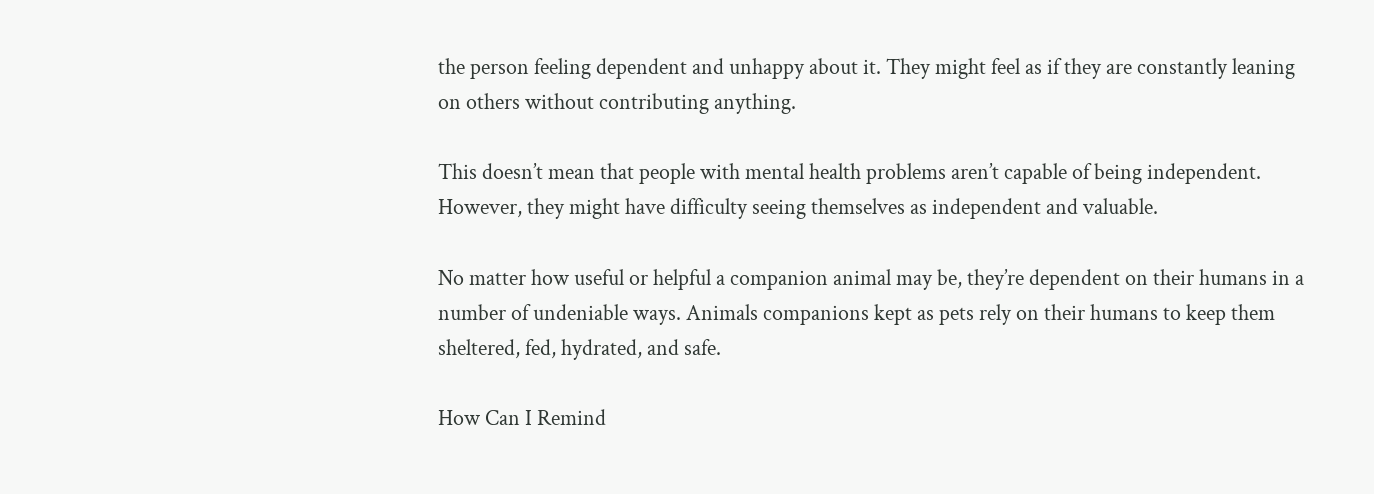the person feeling dependent and unhappy about it. They might feel as if they are constantly leaning on others without contributing anything.

This doesn’t mean that people with mental health problems aren’t capable of being independent. However, they might have difficulty seeing themselves as independent and valuable.

No matter how useful or helpful a companion animal may be, they’re dependent on their humans in a number of undeniable ways. Animals companions kept as pets rely on their humans to keep them sheltered, fed, hydrated, and safe.

How Can I Remind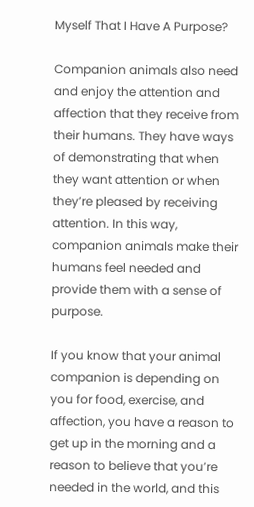Myself That I Have A Purpose?

Companion animals also need and enjoy the attention and affection that they receive from their humans. They have ways of demonstrating that when they want attention or when they’re pleased by receiving attention. In this way, companion animals make their humans feel needed and provide them with a sense of purpose.

If you know that your animal companion is depending on you for food, exercise, and affection, you have a reason to get up in the morning and a reason to believe that you’re needed in the world, and this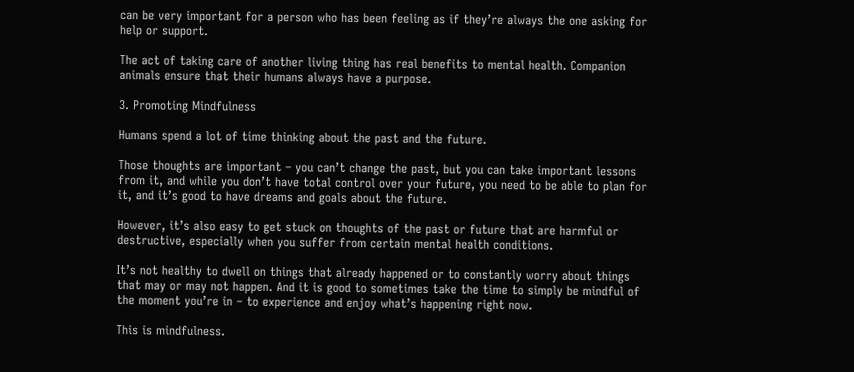can be very important for a person who has been feeling as if they’re always the one asking for help or support.

The act of taking care of another living thing has real benefits to mental health. Companion animals ensure that their humans always have a purpose.

3. Promoting Mindfulness

Humans spend a lot of time thinking about the past and the future.

Those thoughts are important – you can’t change the past, but you can take important lessons from it, and while you don’t have total control over your future, you need to be able to plan for it, and it’s good to have dreams and goals about the future.

However, it’s also easy to get stuck on thoughts of the past or future that are harmful or destructive, especially when you suffer from certain mental health conditions.

It’s not healthy to dwell on things that already happened or to constantly worry about things that may or may not happen. And it is good to sometimes take the time to simply be mindful of the moment you’re in – to experience and enjoy what’s happening right now.

This is mindfulness.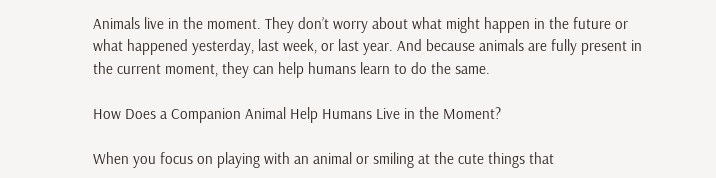Animals live in the moment. They don’t worry about what might happen in the future or what happened yesterday, last week, or last year. And because animals are fully present in the current moment, they can help humans learn to do the same.

How Does a Companion Animal Help Humans Live in the Moment?

When you focus on playing with an animal or smiling at the cute things that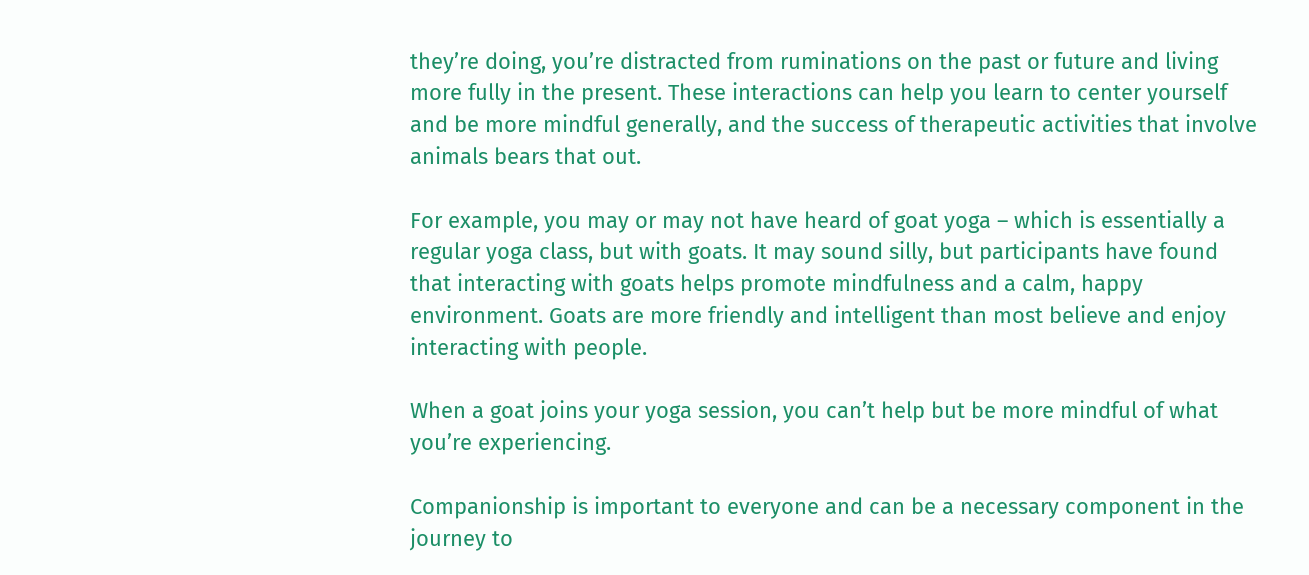they’re doing, you’re distracted from ruminations on the past or future and living more fully in the present. These interactions can help you learn to center yourself and be more mindful generally, and the success of therapeutic activities that involve animals bears that out.

For example, you may or may not have heard of goat yoga – which is essentially a regular yoga class, but with goats. It may sound silly, but participants have found that interacting with goats helps promote mindfulness and a calm, happy environment. Goats are more friendly and intelligent than most believe and enjoy interacting with people.

When a goat joins your yoga session, you can’t help but be more mindful of what you’re experiencing.

Companionship is important to everyone and can be a necessary component in the journey to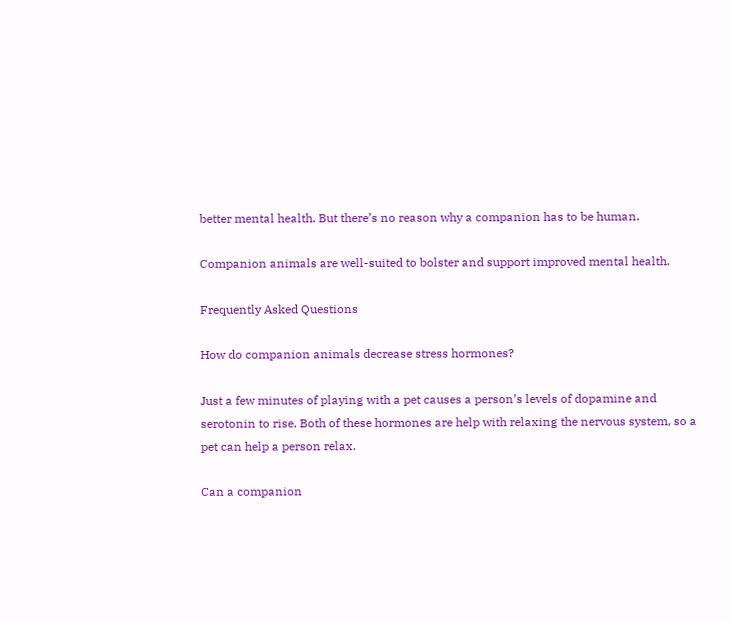better mental health. But there’s no reason why a companion has to be human.

Companion animals are well-suited to bolster and support improved mental health.

Frequently Asked Questions

How do companion animals decrease stress hormones?

Just a few minutes of playing with a pet causes a person’s levels of dopamine and serotonin to rise. Both of these hormones are help with relaxing the nervous system, so a pet can help a person relax.

Can a companion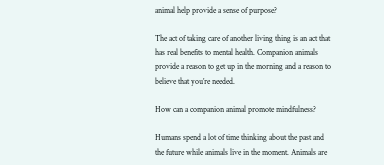animal help provide a sense of purpose?

The act of taking care of another living thing is an act that has real benefits to mental health. Companion animals provide a reason to get up in the morning and a reason to believe that you’re needed.

How can a companion animal promote mindfulness?

Humans spend a lot of time thinking about the past and the future while animals live in the moment. Animals are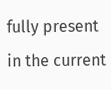fully present in the current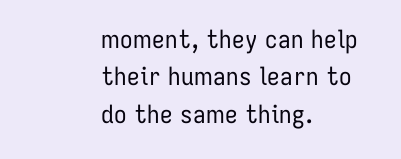moment, they can help their humans learn to do the same thing.